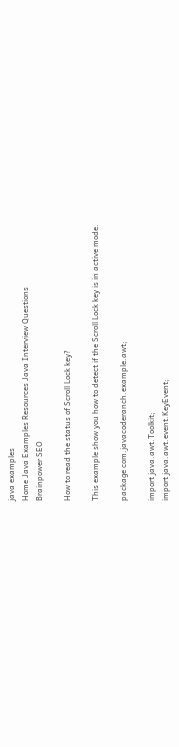java examples
Home Java Examples Resources Java Interview Questions
Brainpower SEO

How to read the status of Scroll Lock key?

This example show you how to detect if the Scroll Lock key is in active mode.

package com.javacoderanch.example.awt;

import java.awt.Toolkit;
import java.awt.event.KeyEvent;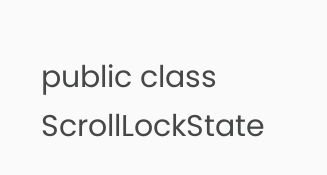public class ScrollLockState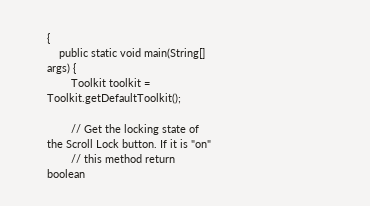{
    public static void main(String[] args) {
        Toolkit toolkit = Toolkit.getDefaultToolkit();

        // Get the locking state of the Scroll Lock button. If it is "on"
        // this method return boolean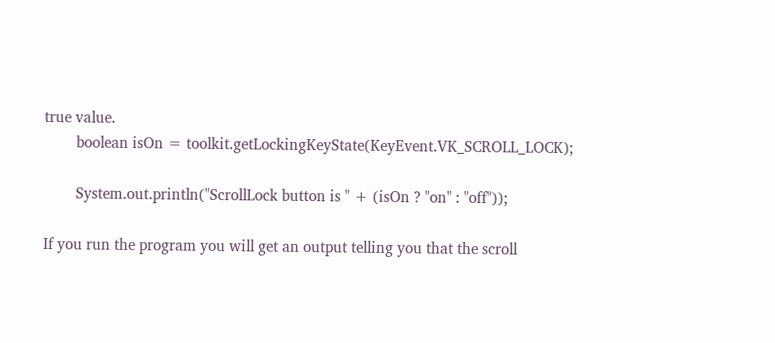true value.
        boolean isOn = toolkit.getLockingKeyState(KeyEvent.VK_SCROLL_LOCK);

        System.out.println("ScrollLock button is " + (isOn ? "on" : "off"));

If you run the program you will get an output telling you that the scroll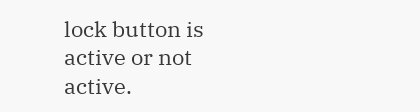lock button is active or not active.